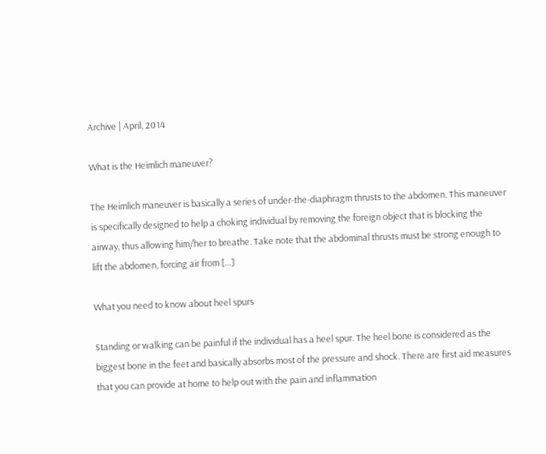Archive | April, 2014

What is the Heimlich maneuver?

The Heimlich maneuver is basically a series of under-the-diaphragm thrusts to the abdomen. This maneuver is specifically designed to help a choking individual by removing the foreign object that is blocking the airway, thus allowing him/her to breathe. Take note that the abdominal thrusts must be strong enough to lift the abdomen, forcing air from […]

What you need to know about heel spurs

Standing or walking can be painful if the individual has a heel spur. The heel bone is considered as the biggest bone in the feet and basically absorbs most of the pressure and shock. There are first aid measures that you can provide at home to help out with the pain and inflammation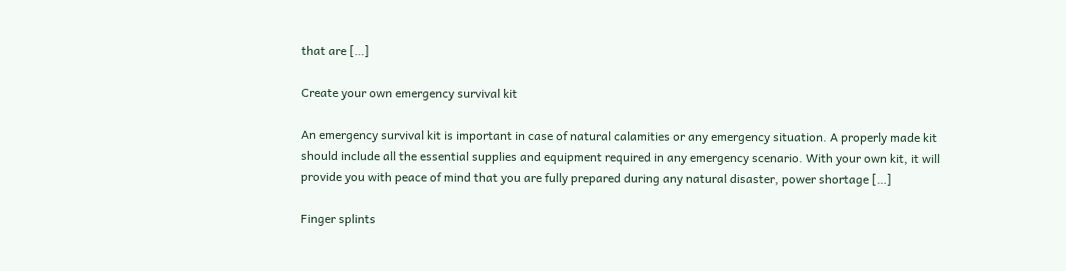that are […]

Create your own emergency survival kit

An emergency survival kit is important in case of natural calamities or any emergency situation. A properly made kit should include all the essential supplies and equipment required in any emergency scenario. With your own kit, it will provide you with peace of mind that you are fully prepared during any natural disaster, power shortage […]

Finger splints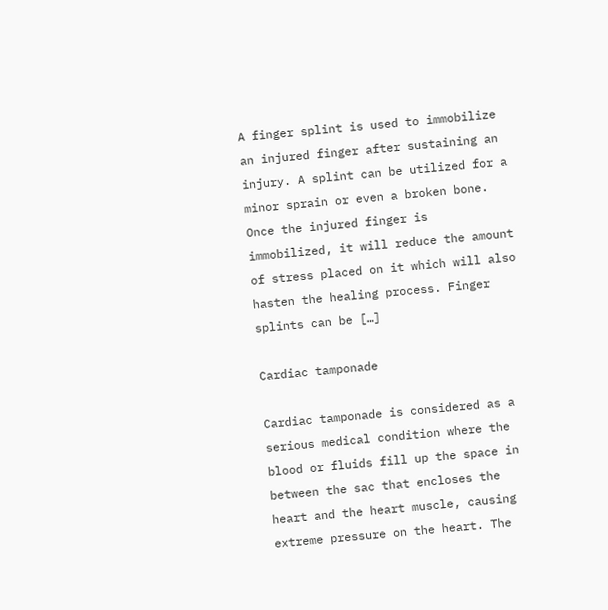A finger splint is used to immobilize an injured finger after sustaining an injury. A splint can be utilized for a minor sprain or even a broken bone. Once the injured finger is immobilized, it will reduce the amount of stress placed on it which will also hasten the healing process. Finger splints can be […]

Cardiac tamponade

Cardiac tamponade is considered as a serious medical condition where the blood or fluids fill up the space in between the sac that encloses the heart and the heart muscle, causing extreme pressure on the heart. The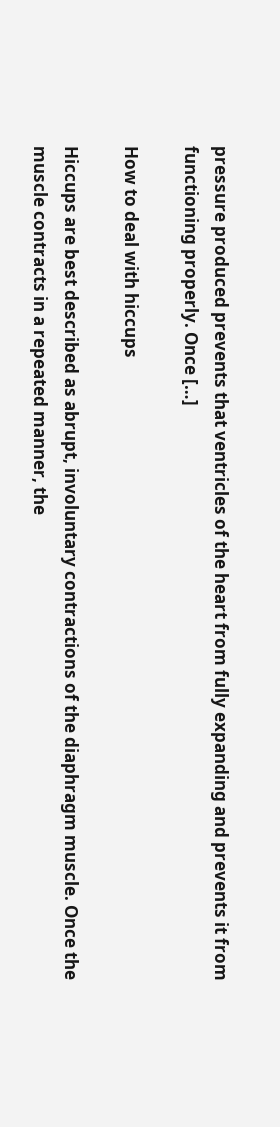pressure produced prevents that ventricles of the heart from fully expanding and prevents it from functioning properly. Once […]

How to deal with hiccups

Hiccups are best described as abrupt, involuntary contractions of the diaphragm muscle. Once the muscle contracts in a repeated manner, the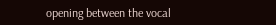opening between the vocal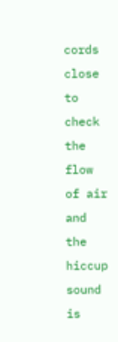cords close to check the flow of air and the hiccup sound is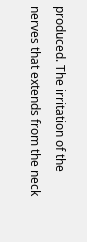produced. The irritation of the nerves that extends from the neck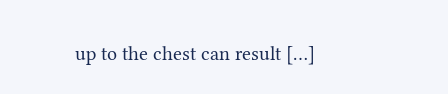up to the chest can result […]